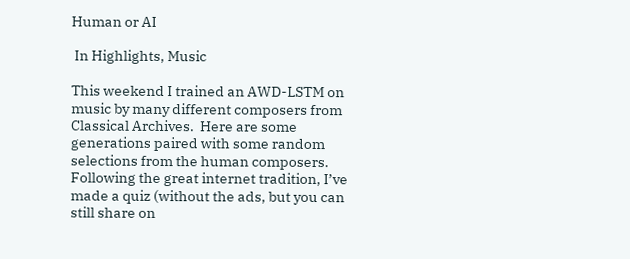Human or AI

 In Highlights, Music

This weekend I trained an AWD-LSTM on music by many different composers from Classical Archives.  Here are some generations paired with some random selections from the human composers.  Following the great internet tradition, I’ve made a quiz (without the ads, but you can still share on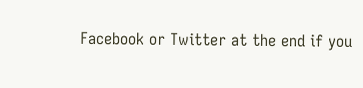Facebook or Twitter at the end if you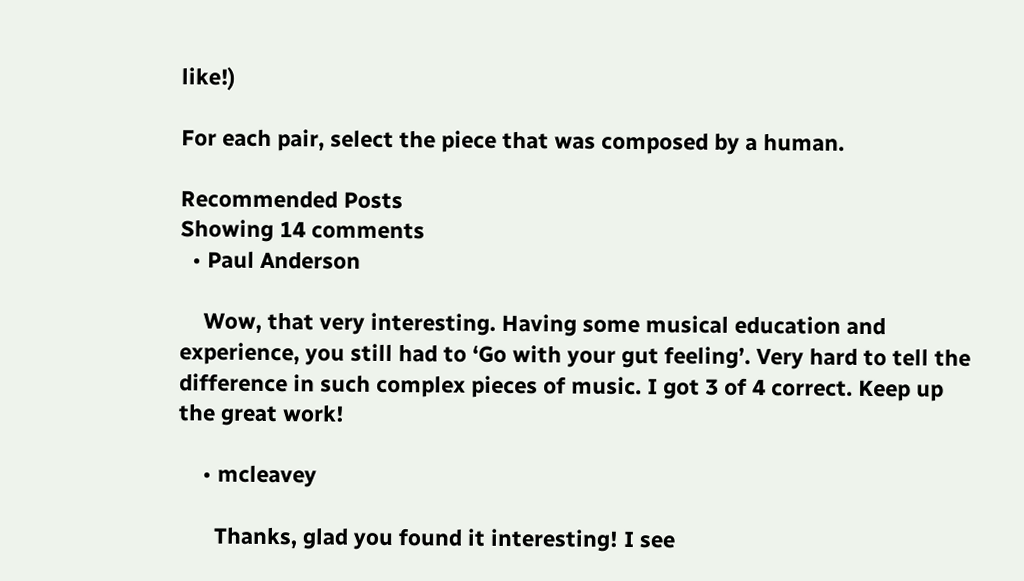like!)

For each pair, select the piece that was composed by a human.

Recommended Posts
Showing 14 comments
  • Paul Anderson

    Wow, that very interesting. Having some musical education and experience, you still had to ‘Go with your gut feeling’. Very hard to tell the difference in such complex pieces of music. I got 3 of 4 correct. Keep up the great work!

    • mcleavey

      Thanks, glad you found it interesting! I see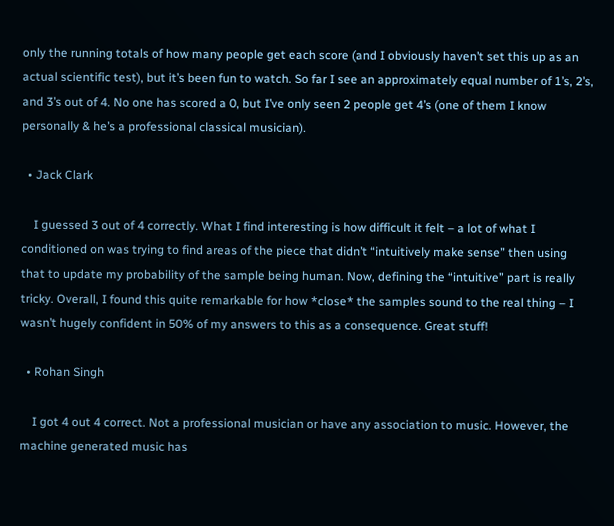only the running totals of how many people get each score (and I obviously haven’t set this up as an actual scientific test), but it’s been fun to watch. So far I see an approximately equal number of 1’s, 2’s, and 3’s out of 4. No one has scored a 0, but I’ve only seen 2 people get 4’s (one of them I know personally & he’s a professional classical musician).

  • Jack Clark

    I guessed 3 out of 4 correctly. What I find interesting is how difficult it felt – a lot of what I conditioned on was trying to find areas of the piece that didn’t “intuitively make sense” then using that to update my probability of the sample being human. Now, defining the “intuitive” part is really tricky. Overall, I found this quite remarkable for how *close* the samples sound to the real thing – I wasn’t hugely confident in 50% of my answers to this as a consequence. Great stuff!

  • Rohan Singh

    I got 4 out 4 correct. Not a professional musician or have any association to music. However, the machine generated music has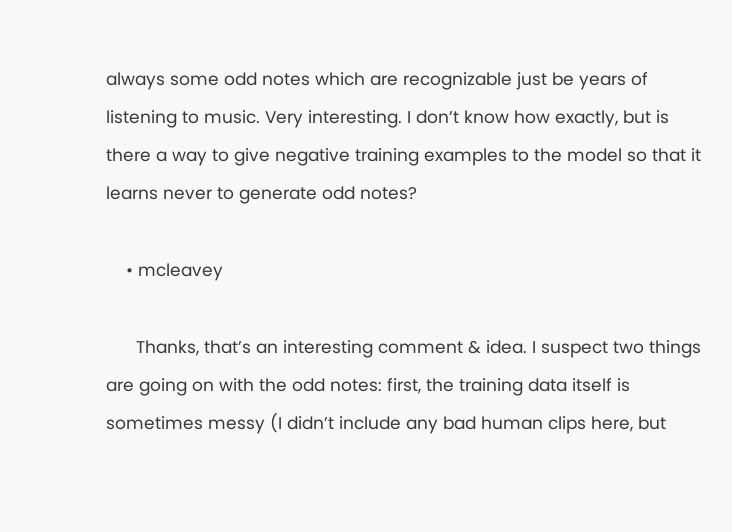always some odd notes which are recognizable just be years of listening to music. Very interesting. I don’t know how exactly, but is there a way to give negative training examples to the model so that it learns never to generate odd notes?

    • mcleavey

      Thanks, that’s an interesting comment & idea. I suspect two things are going on with the odd notes: first, the training data itself is sometimes messy (I didn’t include any bad human clips here, but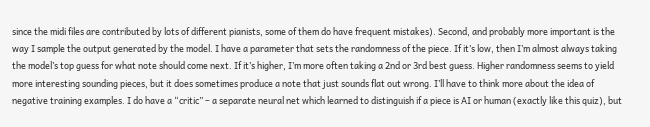since the midi files are contributed by lots of different pianists, some of them do have frequent mistakes). Second, and probably more important is the way I sample the output generated by the model. I have a parameter that sets the randomness of the piece. If it’s low, then I’m almost always taking the model’s top guess for what note should come next. If it’s higher, I’m more often taking a 2nd or 3rd best guess. Higher randomness seems to yield more interesting sounding pieces, but it does sometimes produce a note that just sounds flat out wrong. I’ll have to think more about the idea of negative training examples. I do have a “critic” – a separate neural net which learned to distinguish if a piece is AI or human (exactly like this quiz), but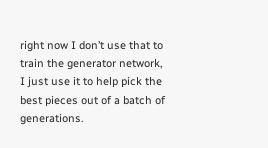right now I don’t use that to train the generator network, I just use it to help pick the best pieces out of a batch of generations.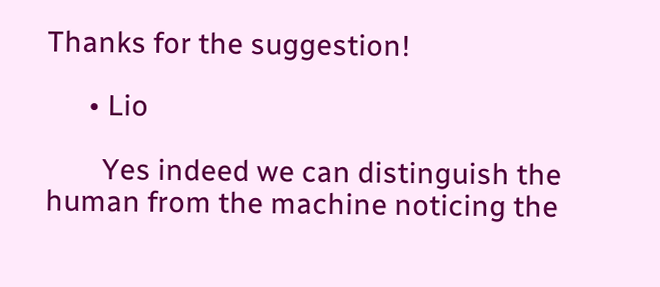Thanks for the suggestion!

      • Lio

        Yes indeed we can distinguish the human from the machine noticing the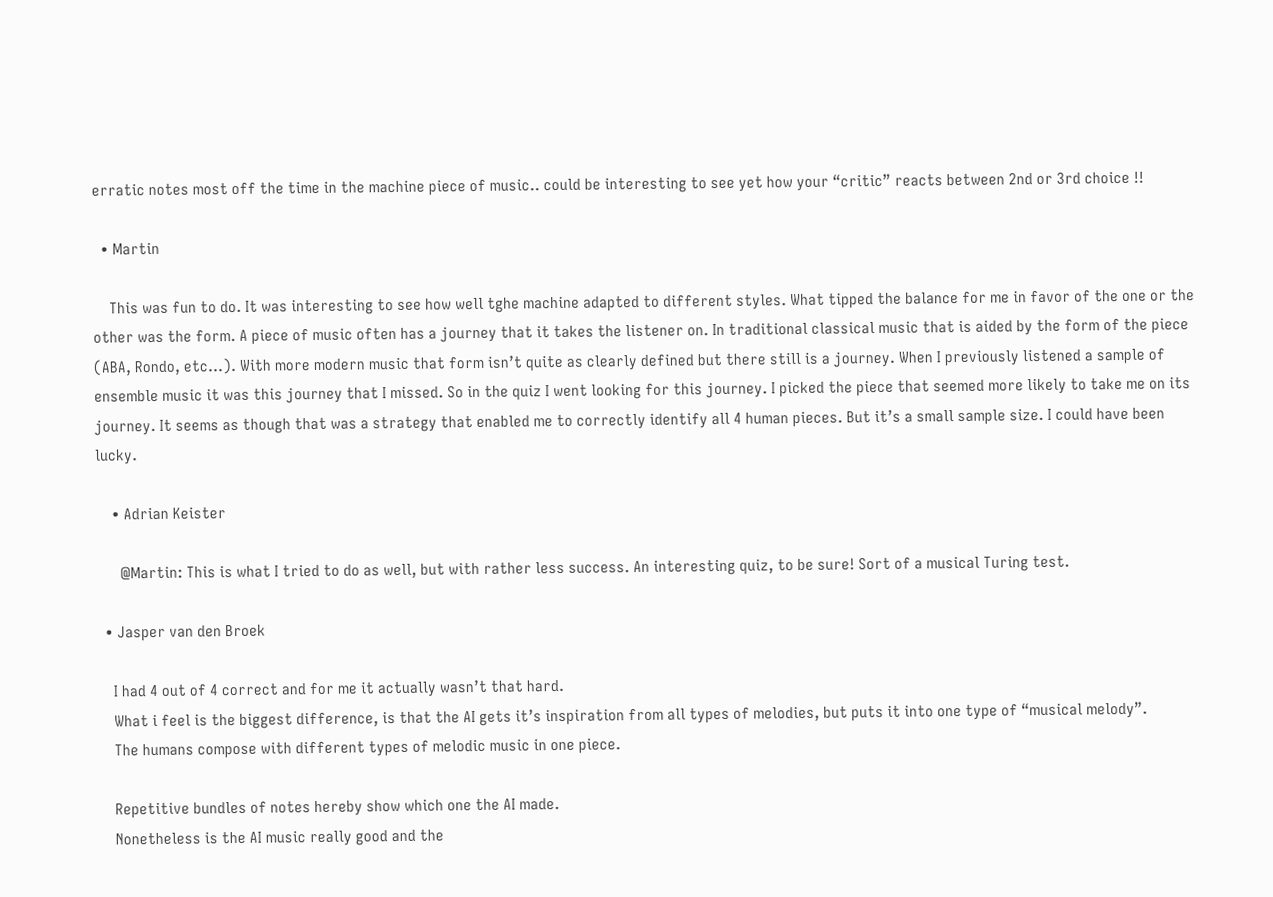erratic notes most off the time in the machine piece of music.. could be interesting to see yet how your “critic” reacts between 2nd or 3rd choice !!

  • Martin

    This was fun to do. It was interesting to see how well tghe machine adapted to different styles. What tipped the balance for me in favor of the one or the other was the form. A piece of music often has a journey that it takes the listener on. In traditional classical music that is aided by the form of the piece (ABA, Rondo, etc…). With more modern music that form isn’t quite as clearly defined but there still is a journey. When I previously listened a sample of ensemble music it was this journey that I missed. So in the quiz I went looking for this journey. I picked the piece that seemed more likely to take me on its journey. It seems as though that was a strategy that enabled me to correctly identify all 4 human pieces. But it’s a small sample size. I could have been lucky.

    • Adrian Keister

      @Martin: This is what I tried to do as well, but with rather less success. An interesting quiz, to be sure! Sort of a musical Turing test.

  • Jasper van den Broek

    I had 4 out of 4 correct and for me it actually wasn’t that hard.
    What i feel is the biggest difference, is that the AI gets it’s inspiration from all types of melodies, but puts it into one type of “musical melody”.
    The humans compose with different types of melodic music in one piece.

    Repetitive bundles of notes hereby show which one the AI made.
    Nonetheless is the AI music really good and the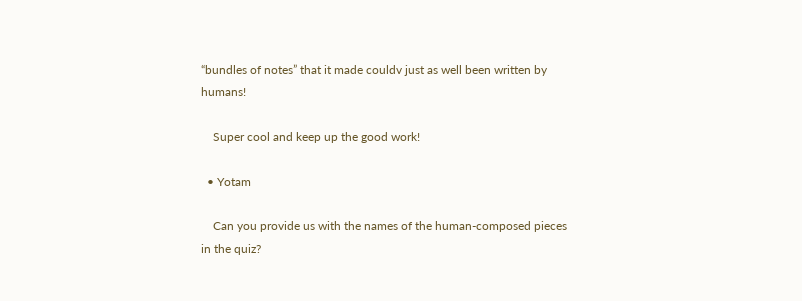“bundles of notes” that it made couldv just as well been written by humans!

    Super cool and keep up the good work!

  • Yotam

    Can you provide us with the names of the human-composed pieces in the quiz?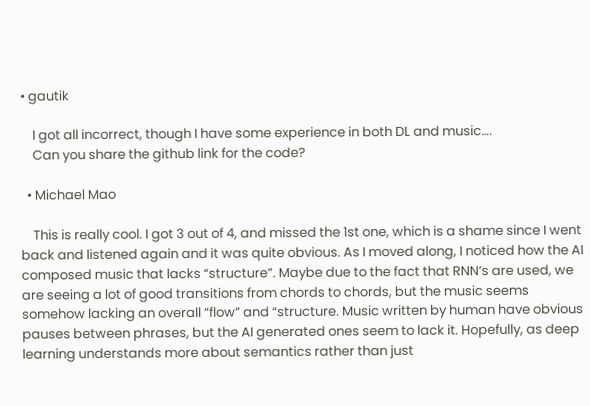• gautik

    I got all incorrect, though I have some experience in both DL and music….
    Can you share the github link for the code?

  • Michael Mao

    This is really cool. I got 3 out of 4, and missed the 1st one, which is a shame since I went back and listened again and it was quite obvious. As I moved along, I noticed how the AI composed music that lacks “structure”. Maybe due to the fact that RNN’s are used, we are seeing a lot of good transitions from chords to chords, but the music seems somehow lacking an overall “flow” and “structure. Music written by human have obvious pauses between phrases, but the AI generated ones seem to lack it. Hopefully, as deep learning understands more about semantics rather than just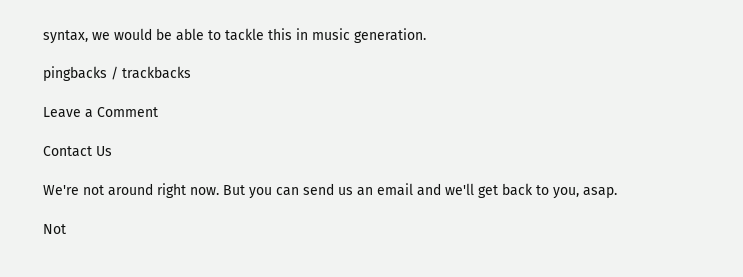syntax, we would be able to tackle this in music generation.

pingbacks / trackbacks

Leave a Comment

Contact Us

We're not around right now. But you can send us an email and we'll get back to you, asap.

Not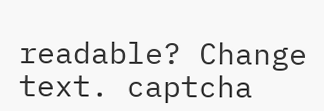readable? Change text. captcha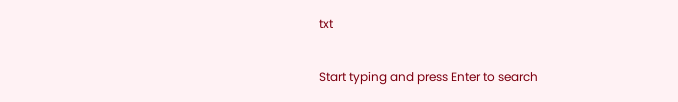txt

Start typing and press Enter to search